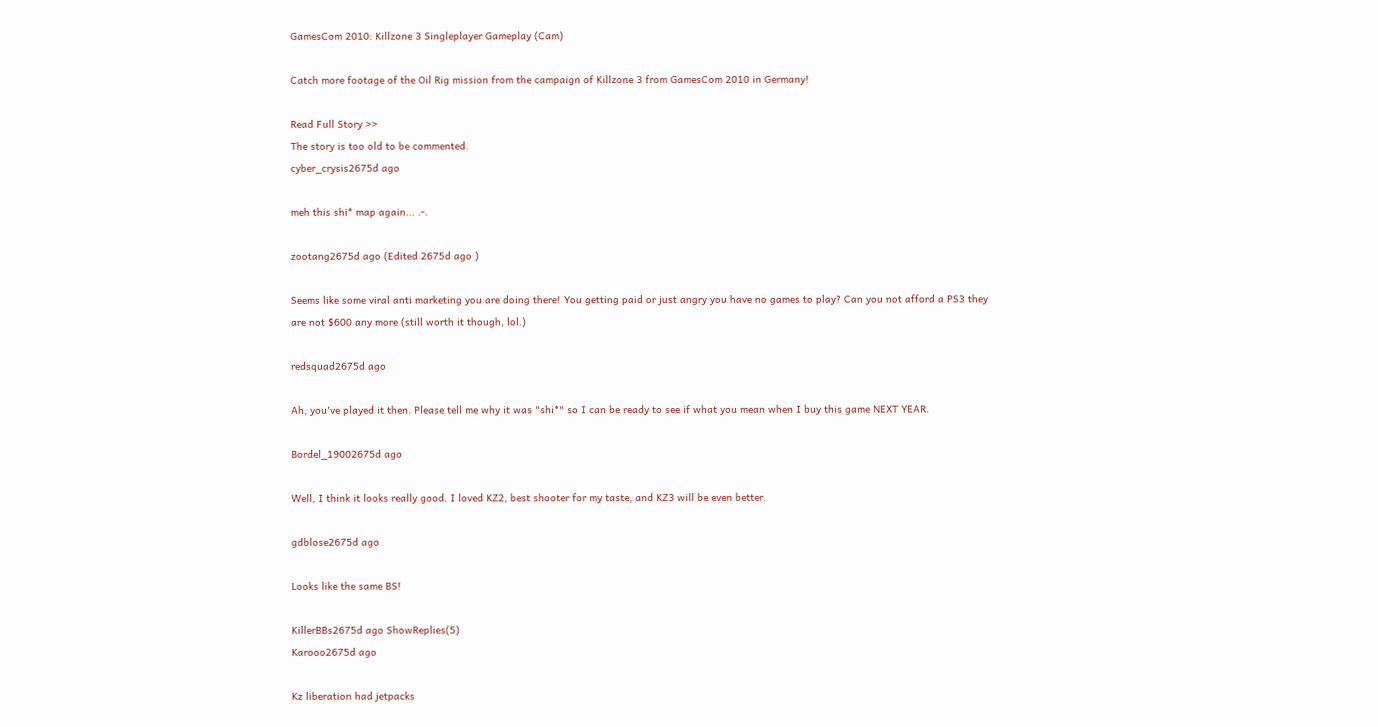GamesCom 2010: Killzone 3 Singleplayer Gameplay (Cam)

Catch more footage of the Oil Rig mission from the campaign of Killzone 3 from GamesCom 2010 in Germany!

Read Full Story >>
The story is too old to be commented.
cyber_crysis2675d ago

meh this shi* map again... .-.

zootang2675d ago (Edited 2675d ago )

Seems like some viral anti marketing you are doing there! You getting paid or just angry you have no games to play? Can you not afford a PS3 they are not $600 any more (still worth it though, lol.)

redsquad2675d ago

Ah, you've played it then. Please tell me why it was "shi*" so I can be ready to see if what you mean when I buy this game NEXT YEAR.

Bordel_19002675d ago

Well, I think it looks really good. I loved KZ2, best shooter for my taste, and KZ3 will be even better.

gdblose2675d ago

Looks like the same BS!

KillerBBs2675d ago ShowReplies(5)
Karooo2675d ago

Kz liberation had jetpacks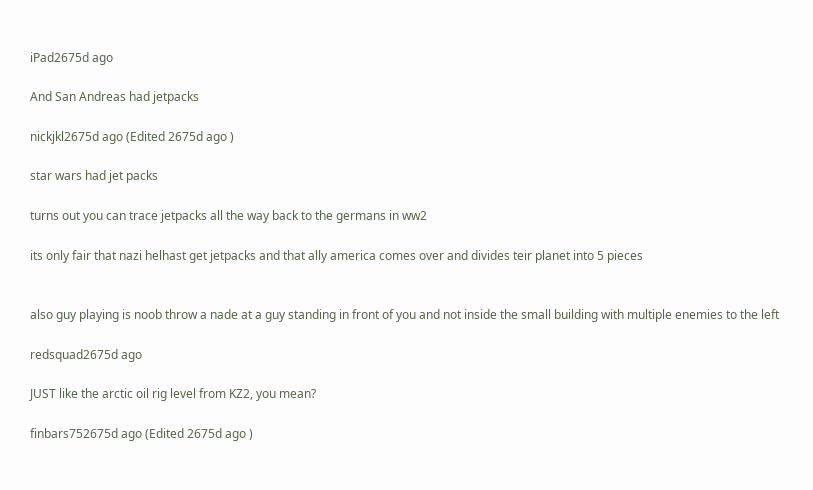iPad2675d ago

And San Andreas had jetpacks

nickjkl2675d ago (Edited 2675d ago )

star wars had jet packs

turns out you can trace jetpacks all the way back to the germans in ww2

its only fair that nazi helhast get jetpacks and that ally america comes over and divides teir planet into 5 pieces


also guy playing is noob throw a nade at a guy standing in front of you and not inside the small building with multiple enemies to the left

redsquad2675d ago

JUST like the arctic oil rig level from KZ2, you mean?

finbars752675d ago (Edited 2675d ago )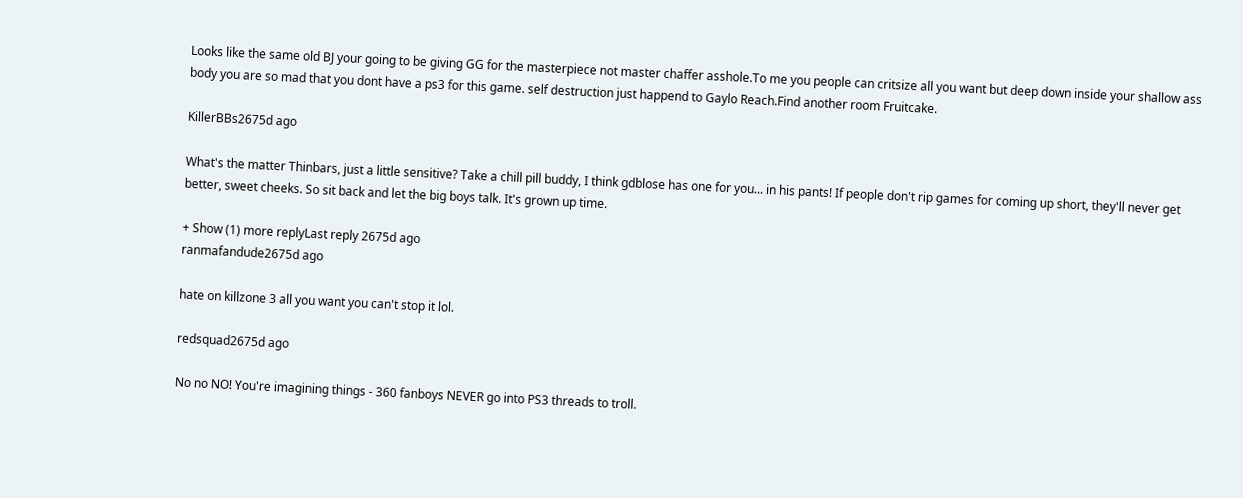Looks like the same old BJ your going to be giving GG for the masterpiece not master chaffer asshole.To me you people can critsize all you want but deep down inside your shallow ass body you are so mad that you dont have a ps3 for this game. self destruction just happend to Gaylo Reach.Find another room Fruitcake.

KillerBBs2675d ago

What's the matter Thinbars, just a little sensitive? Take a chill pill buddy, I think gdblose has one for you... in his pants! If people don't rip games for coming up short, they'll never get better, sweet cheeks. So sit back and let the big boys talk. It's grown up time.

+ Show (1) more replyLast reply 2675d ago
ranmafandude2675d ago

hate on killzone 3 all you want you can't stop it lol.

redsquad2675d ago

No no NO! You're imagining things - 360 fanboys NEVER go into PS3 threads to troll.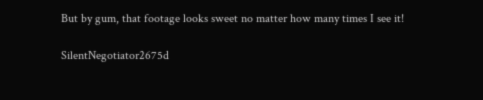But by gum, that footage looks sweet no matter how many times I see it!

SilentNegotiator2675d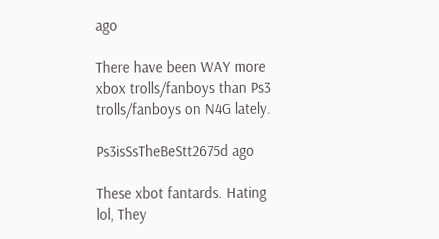ago

There have been WAY more xbox trolls/fanboys than Ps3 trolls/fanboys on N4G lately.

Ps3isSsTheBeStt2675d ago

These xbot fantards. Hating lol, They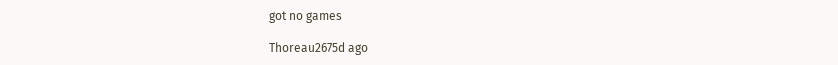got no games

Thoreau2675d ago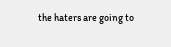the haters are going to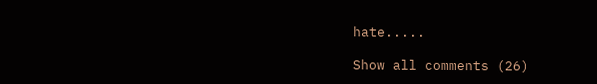hate.....

Show all comments (26)